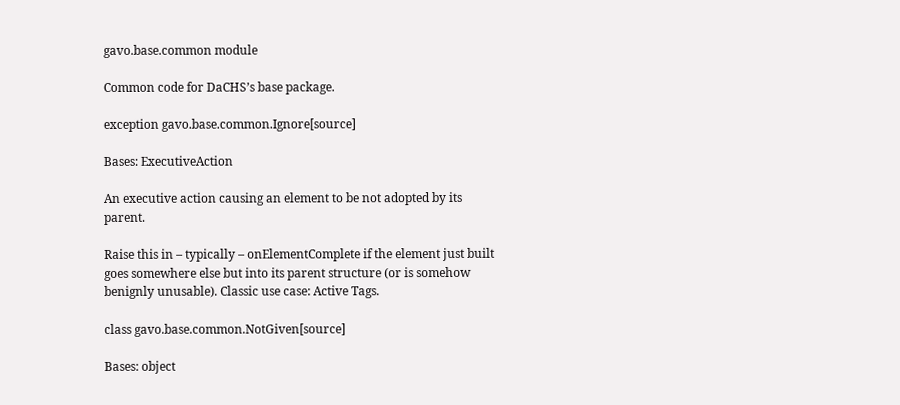gavo.base.common module

Common code for DaCHS’s base package.

exception gavo.base.common.Ignore[source]

Bases: ExecutiveAction

An executive action causing an element to be not adopted by its parent.

Raise this in – typically – onElementComplete if the element just built goes somewhere else but into its parent structure (or is somehow benignly unusable). Classic use case: Active Tags.

class gavo.base.common.NotGiven[source]

Bases: object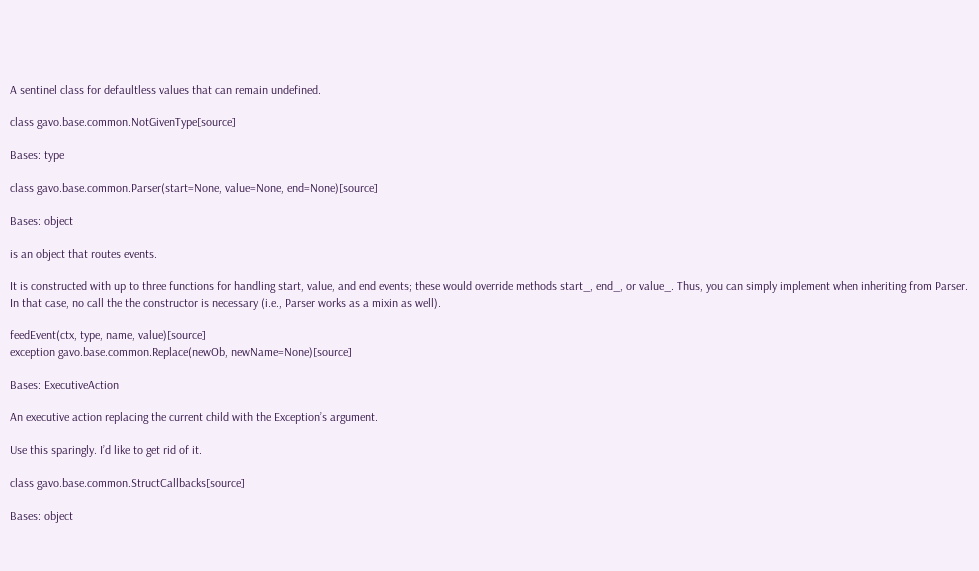A sentinel class for defaultless values that can remain undefined.

class gavo.base.common.NotGivenType[source]

Bases: type

class gavo.base.common.Parser(start=None, value=None, end=None)[source]

Bases: object

is an object that routes events.

It is constructed with up to three functions for handling start, value, and end events; these would override methods start_, end_, or value_. Thus, you can simply implement when inheriting from Parser. In that case, no call the the constructor is necessary (i.e., Parser works as a mixin as well).

feedEvent(ctx, type, name, value)[source]
exception gavo.base.common.Replace(newOb, newName=None)[source]

Bases: ExecutiveAction

An executive action replacing the current child with the Exception’s argument.

Use this sparingly. I’d like to get rid of it.

class gavo.base.common.StructCallbacks[source]

Bases: object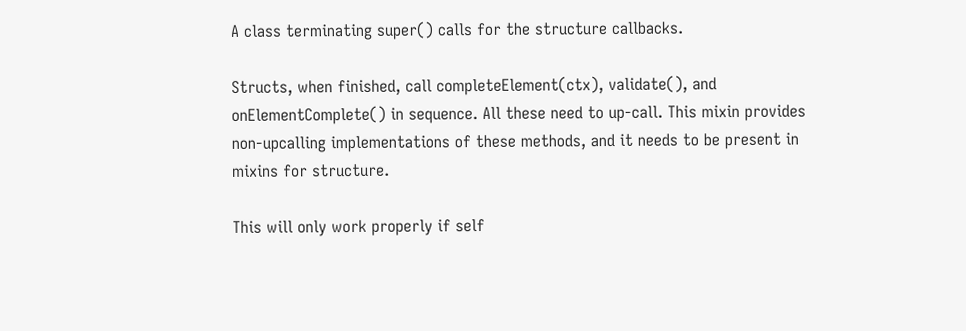A class terminating super() calls for the structure callbacks.

Structs, when finished, call completeElement(ctx), validate(), and onElementComplete() in sequence. All these need to up-call. This mixin provides non-upcalling implementations of these methods, and it needs to be present in mixins for structure.

This will only work properly if self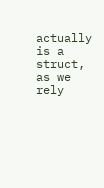actually is a struct, as we rely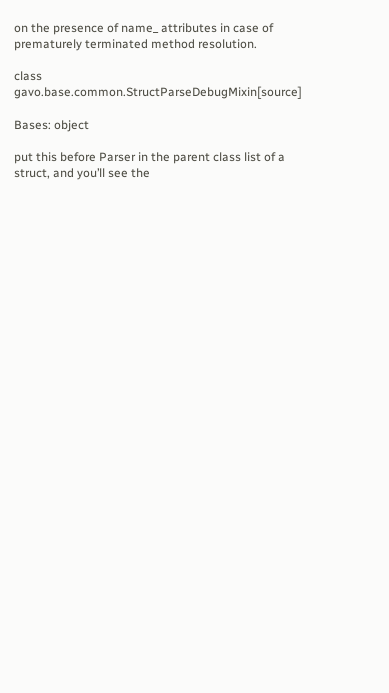on the presence of name_ attributes in case of prematurely terminated method resolution.

class gavo.base.common.StructParseDebugMixin[source]

Bases: object

put this before Parser in the parent class list of a struct, and you’ll see the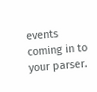events coming in to your parser.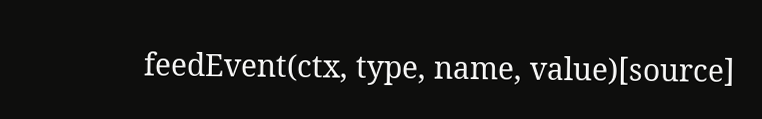feedEvent(ctx, type, name, value)[source]